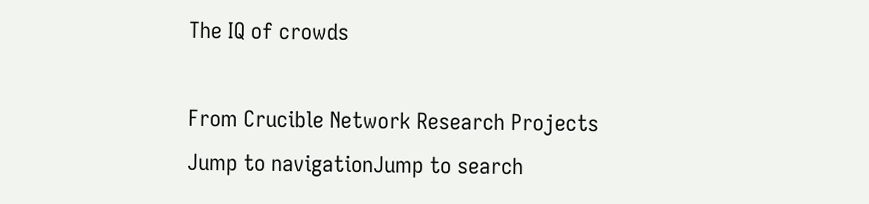The IQ of crowds

From Crucible Network Research Projects
Jump to navigationJump to search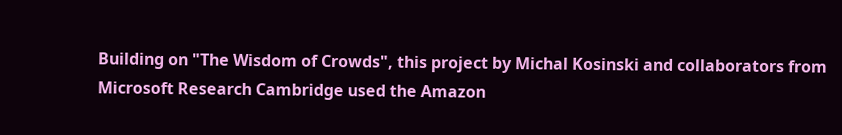Building on "The Wisdom of Crowds", this project by Michal Kosinski and collaborators from Microsoft Research Cambridge used the Amazon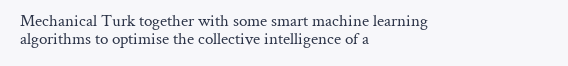Mechanical Turk together with some smart machine learning algorithms to optimise the collective intelligence of a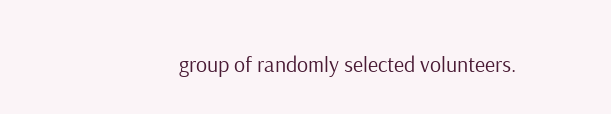group of randomly selected volunteers.